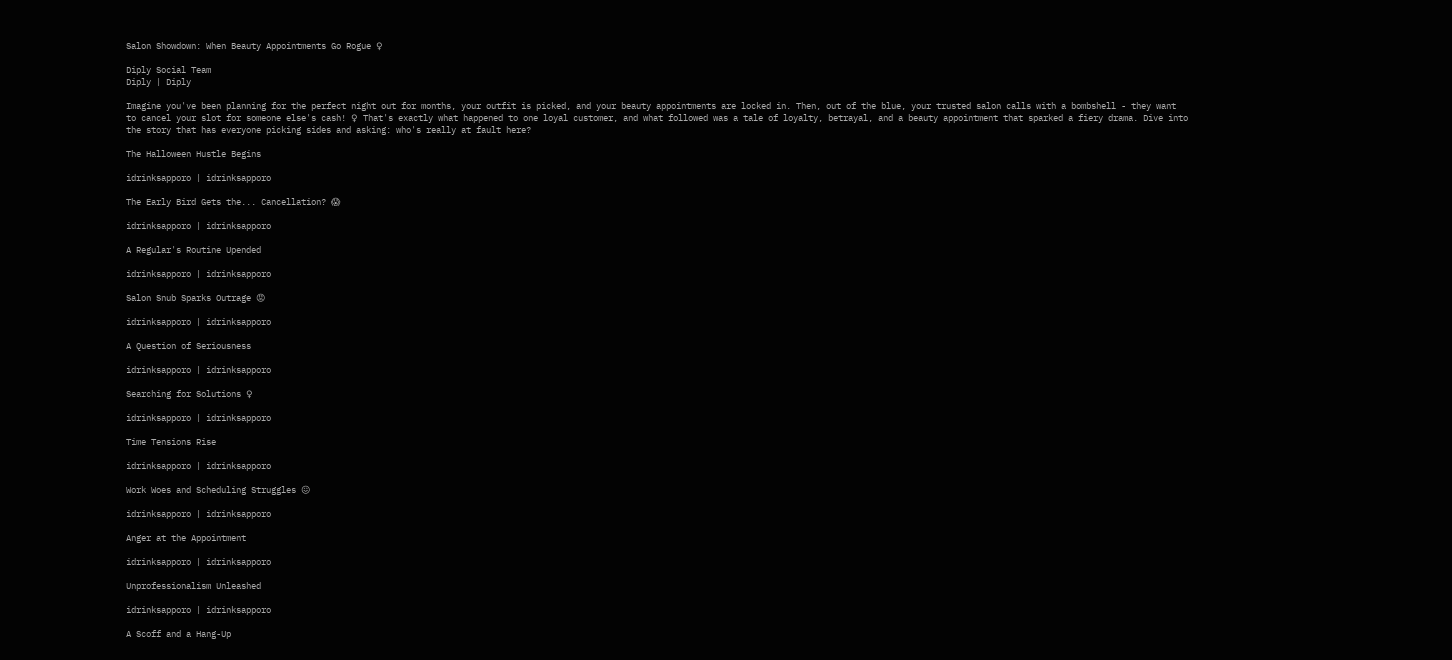Salon Showdown: When Beauty Appointments Go Rogue ♀

Diply Social Team
Diply | Diply

Imagine you've been planning for the perfect night out for months, your outfit is picked, and your beauty appointments are locked in. Then, out of the blue, your trusted salon calls with a bombshell - they want to cancel your slot for someone else's cash! ♀ That's exactly what happened to one loyal customer, and what followed was a tale of loyalty, betrayal, and a beauty appointment that sparked a fiery drama. Dive into the story that has everyone picking sides and asking: who's really at fault here?

The Halloween Hustle Begins

idrinksapporo | idrinksapporo

The Early Bird Gets the... Cancellation? 😱

idrinksapporo | idrinksapporo

A Regular's Routine Upended

idrinksapporo | idrinksapporo

Salon Snub Sparks Outrage 😡

idrinksapporo | idrinksapporo

A Question of Seriousness

idrinksapporo | idrinksapporo

Searching for Solutions ♀

idrinksapporo | idrinksapporo

Time Tensions Rise

idrinksapporo | idrinksapporo

Work Woes and Scheduling Struggles 😖

idrinksapporo | idrinksapporo

Anger at the Appointment

idrinksapporo | idrinksapporo

Unprofessionalism Unleashed

idrinksapporo | idrinksapporo

A Scoff and a Hang-Up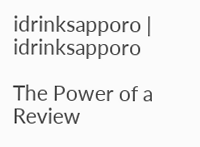idrinksapporo | idrinksapporo

The Power of a Review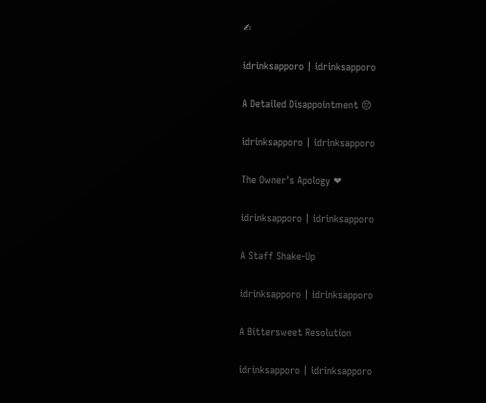✍

idrinksapporo | idrinksapporo

A Detailed Disappointment 😔

idrinksapporo | idrinksapporo

The Owner's Apology ❤

idrinksapporo | idrinksapporo

A Staff Shake-Up

idrinksapporo | idrinksapporo

A Bittersweet Resolution

idrinksapporo | idrinksapporo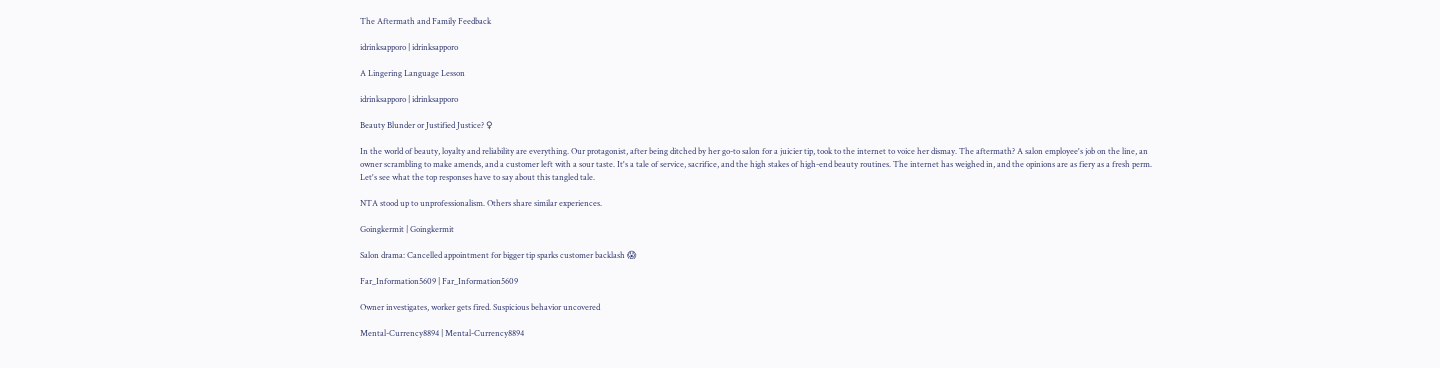The Aftermath and Family Feedback

idrinksapporo | idrinksapporo

A Lingering Language Lesson

idrinksapporo | idrinksapporo

Beauty Blunder or Justified Justice? ♀

In the world of beauty, loyalty and reliability are everything. Our protagonist, after being ditched by her go-to salon for a juicier tip, took to the internet to voice her dismay. The aftermath? A salon employee's job on the line, an owner scrambling to make amends, and a customer left with a sour taste. It's a tale of service, sacrifice, and the high stakes of high-end beauty routines. The internet has weighed in, and the opinions are as fiery as a fresh perm. Let's see what the top responses have to say about this tangled tale.

NTA stood up to unprofessionalism. Others share similar experiences.

Goingkermit | Goingkermit

Salon drama: Cancelled appointment for bigger tip sparks customer backlash 😱

Far_Information5609 | Far_Information5609

Owner investigates, worker gets fired. Suspicious behavior uncovered

Mental-Currency8894 | Mental-Currency8894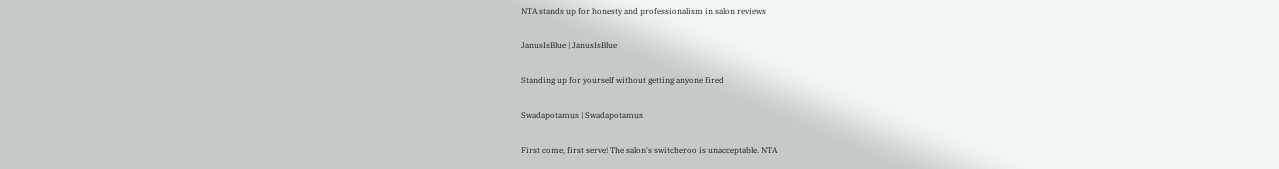NTA stands up for honesty and professionalism in salon reviews

JanusIsBlue | JanusIsBlue

Standing up for yourself without getting anyone fired

Swadapotamus | Swadapotamus

First come, first serve! The salon's switcheroo is unacceptable. NTA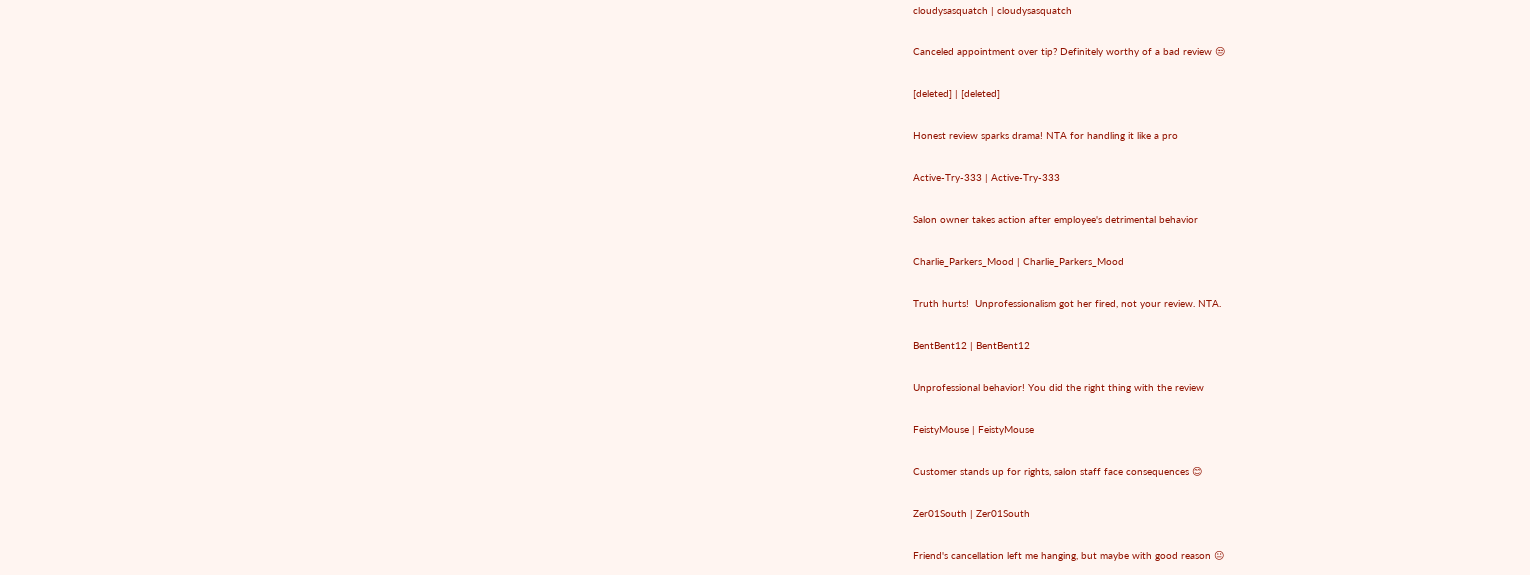cloudysasquatch | cloudysasquatch

Canceled appointment over tip? Definitely worthy of a bad review 😒

[deleted] | [deleted]

Honest review sparks drama! NTA for handling it like a pro

Active-Try-333 | Active-Try-333

Salon owner takes action after employee's detrimental behavior

Charlie_Parkers_Mood | Charlie_Parkers_Mood

Truth hurts!  Unprofessionalism got her fired, not your review. NTA.

BentBent12 | BentBent12

Unprofessional behavior! You did the right thing with the review

FeistyMouse | FeistyMouse

Customer stands up for rights, salon staff face consequences 😊

Zer01South | Zer01South

Friend's cancellation left me hanging, but maybe with good reason 😐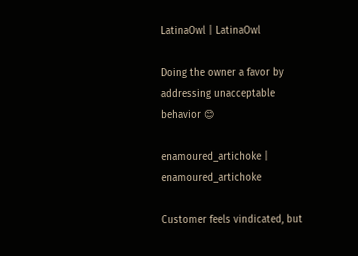LatinaOwl | LatinaOwl

Doing the owner a favor by addressing unacceptable behavior 😊

enamoured_artichoke | enamoured_artichoke

Customer feels vindicated, but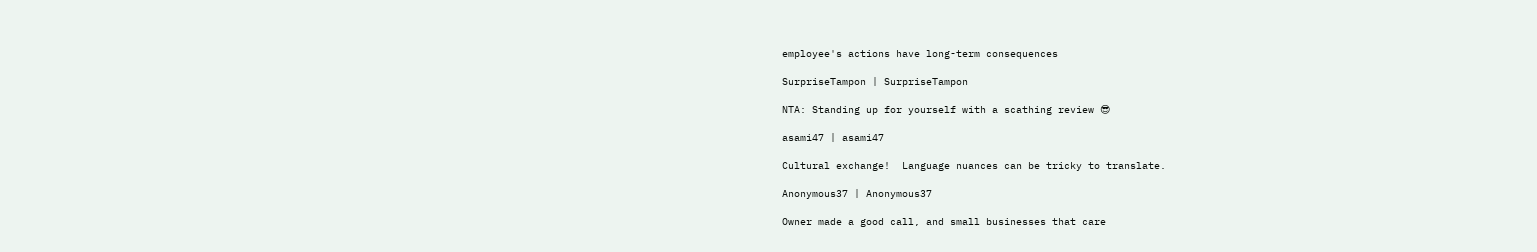employee's actions have long-term consequences

SurpriseTampon | SurpriseTampon

NTA: Standing up for yourself with a scathing review 😎

asami47 | asami47

Cultural exchange!  Language nuances can be tricky to translate.

Anonymous37 | Anonymous37

Owner made a good call, and small businesses that care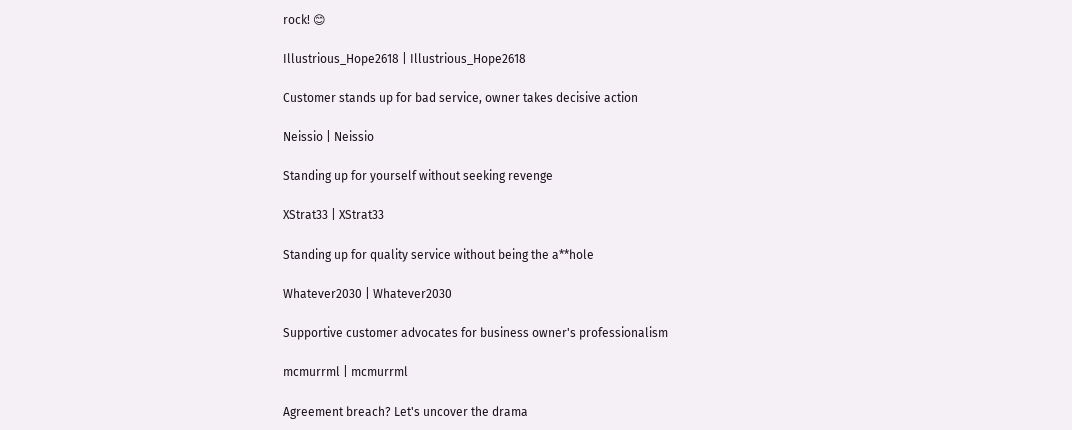rock! 😊

Illustrious_Hope2618 | Illustrious_Hope2618

Customer stands up for bad service, owner takes decisive action

Neissio | Neissio

Standing up for yourself without seeking revenge

XStrat33 | XStrat33

Standing up for quality service without being the a**hole

Whatever2030 | Whatever2030

Supportive customer advocates for business owner's professionalism

mcmurrml | mcmurrml

Agreement breach? Let's uncover the drama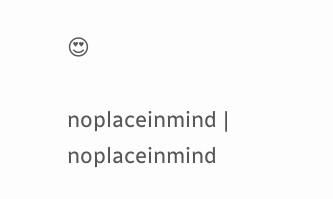😍

noplaceinmind | noplaceinmind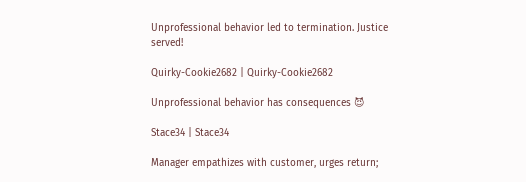Unprofessional behavior led to termination. Justice served!

Quirky-Cookie2682 | Quirky-Cookie2682

Unprofessional behavior has consequences 😈

Stace34 | Stace34

Manager empathizes with customer, urges return;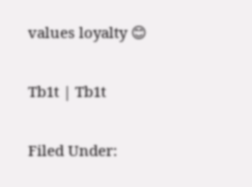values loyalty 😊

Tb1t | Tb1t

Filed Under: